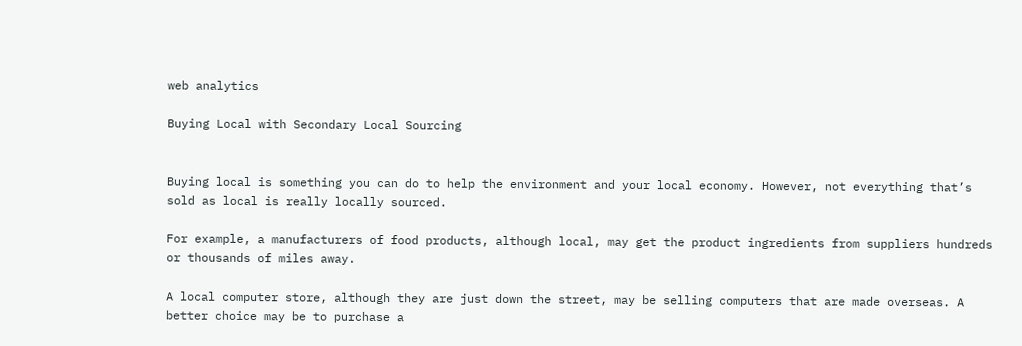web analytics

Buying Local with Secondary Local Sourcing


Buying local is something you can do to help the environment and your local economy. However, not everything that’s sold as local is really locally sourced.

For example, a manufacturers of food products, although local, may get the product ingredients from suppliers hundreds or thousands of miles away.

A local computer store, although they are just down the street, may be selling computers that are made overseas. A better choice may be to purchase a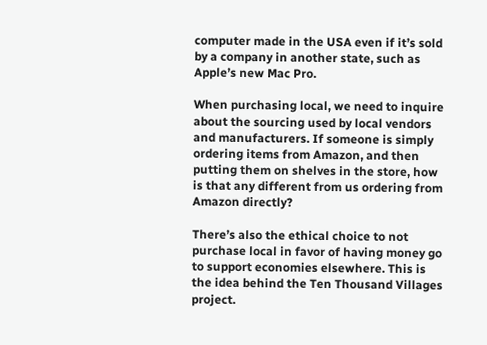computer made in the USA even if it’s sold by a company in another state, such as Apple’s new Mac Pro.

When purchasing local, we need to inquire about the sourcing used by local vendors and manufacturers. If someone is simply ordering items from Amazon, and then putting them on shelves in the store, how is that any different from us ordering from Amazon directly?

There’s also the ethical choice to not purchase local in favor of having money go to support economies elsewhere. This is the idea behind the Ten Thousand Villages project.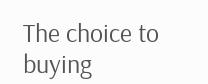The choice to buying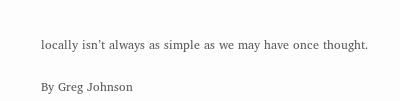locally isn’t always as simple as we may have once thought.

By Greg Johnson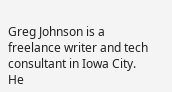Greg Johnson is a freelance writer and tech consultant in Iowa City. He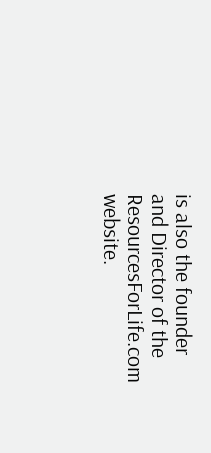is also the founder and Director of the ResourcesForLife.com website.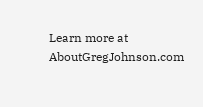Learn more at AboutGregJohnson.com